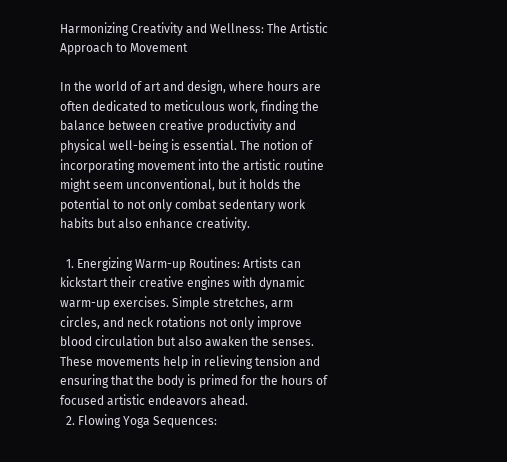Harmonizing Creativity and Wellness: The Artistic Approach to Movement

In the world of art and design, where hours are often dedicated to meticulous work, finding the balance between creative productivity and physical well-being is essential. The notion of incorporating movement into the artistic routine might seem unconventional, but it holds the potential to not only combat sedentary work habits but also enhance creativity.

  1. Energizing Warm-up Routines: Artists can kickstart their creative engines with dynamic warm-up exercises. Simple stretches, arm circles, and neck rotations not only improve blood circulation but also awaken the senses. These movements help in relieving tension and ensuring that the body is primed for the hours of focused artistic endeavors ahead.
  2. Flowing Yoga Sequences: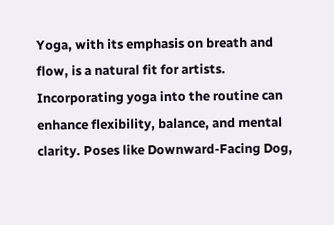Yoga, with its emphasis on breath and flow, is a natural fit for artists. Incorporating yoga into the routine can enhance flexibility, balance, and mental clarity. Poses like Downward-Facing Dog,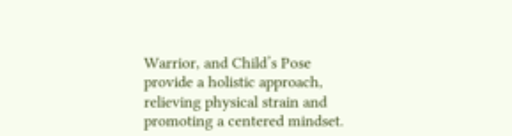Warrior, and Child’s Pose provide a holistic approach, relieving physical strain and promoting a centered mindset.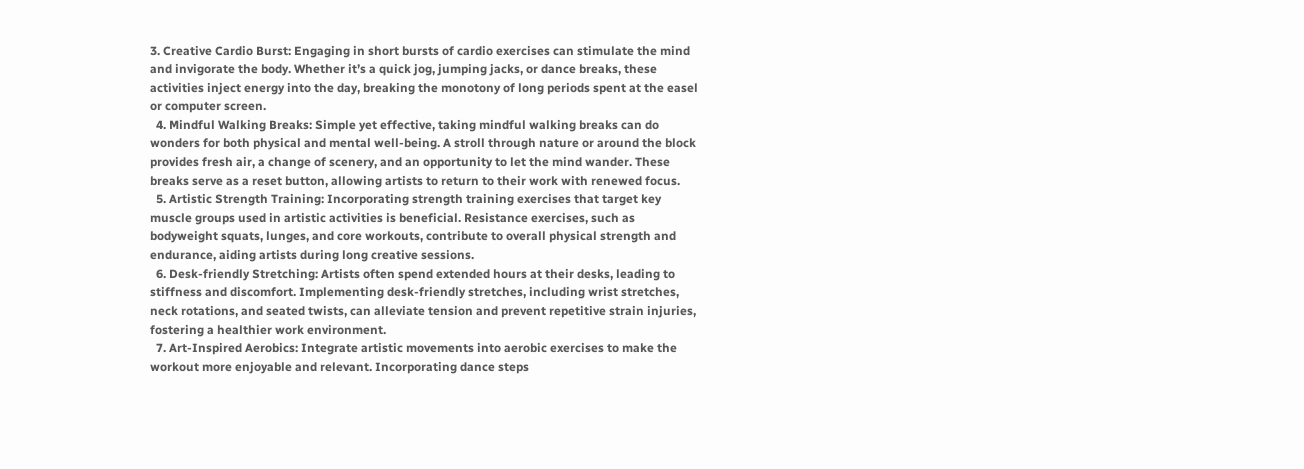3. Creative Cardio Burst: Engaging in short bursts of cardio exercises can stimulate the mind and invigorate the body. Whether it’s a quick jog, jumping jacks, or dance breaks, these activities inject energy into the day, breaking the monotony of long periods spent at the easel or computer screen.
  4. Mindful Walking Breaks: Simple yet effective, taking mindful walking breaks can do wonders for both physical and mental well-being. A stroll through nature or around the block provides fresh air, a change of scenery, and an opportunity to let the mind wander. These breaks serve as a reset button, allowing artists to return to their work with renewed focus.
  5. Artistic Strength Training: Incorporating strength training exercises that target key muscle groups used in artistic activities is beneficial. Resistance exercises, such as bodyweight squats, lunges, and core workouts, contribute to overall physical strength and endurance, aiding artists during long creative sessions.
  6. Desk-friendly Stretching: Artists often spend extended hours at their desks, leading to stiffness and discomfort. Implementing desk-friendly stretches, including wrist stretches, neck rotations, and seated twists, can alleviate tension and prevent repetitive strain injuries, fostering a healthier work environment.
  7. Art-Inspired Aerobics: Integrate artistic movements into aerobic exercises to make the workout more enjoyable and relevant. Incorporating dance steps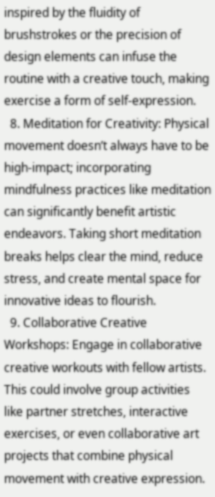inspired by the fluidity of brushstrokes or the precision of design elements can infuse the routine with a creative touch, making exercise a form of self-expression.
  8. Meditation for Creativity: Physical movement doesn’t always have to be high-impact; incorporating mindfulness practices like meditation can significantly benefit artistic endeavors. Taking short meditation breaks helps clear the mind, reduce stress, and create mental space for innovative ideas to flourish.
  9. Collaborative Creative Workshops: Engage in collaborative creative workouts with fellow artists. This could involve group activities like partner stretches, interactive exercises, or even collaborative art projects that combine physical movement with creative expression.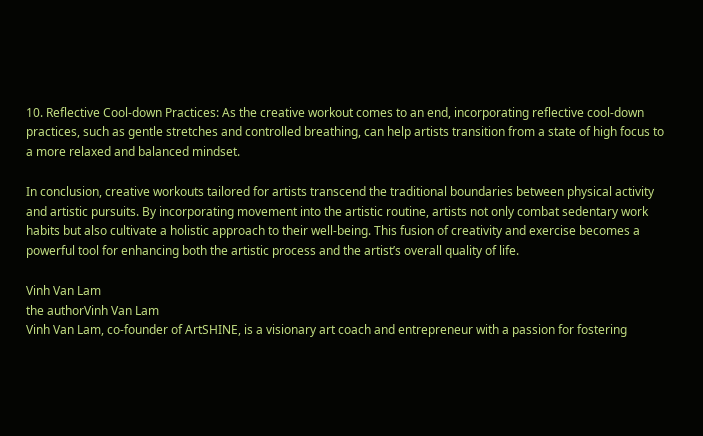10. Reflective Cool-down Practices: As the creative workout comes to an end, incorporating reflective cool-down practices, such as gentle stretches and controlled breathing, can help artists transition from a state of high focus to a more relaxed and balanced mindset.

In conclusion, creative workouts tailored for artists transcend the traditional boundaries between physical activity and artistic pursuits. By incorporating movement into the artistic routine, artists not only combat sedentary work habits but also cultivate a holistic approach to their well-being. This fusion of creativity and exercise becomes a powerful tool for enhancing both the artistic process and the artist’s overall quality of life.

Vinh Van Lam
the authorVinh Van Lam
Vinh Van Lam, co-founder of ArtSHINE, is a visionary art coach and entrepreneur with a passion for fostering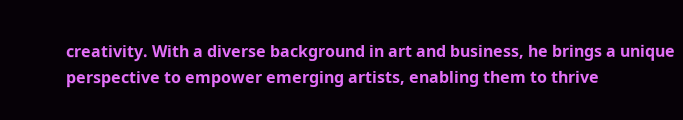creativity. With a diverse background in art and business, he brings a unique perspective to empower emerging artists, enabling them to thrive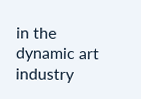in the dynamic art industry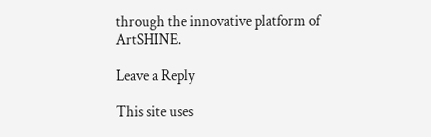through the innovative platform of ArtSHINE.

Leave a Reply

This site uses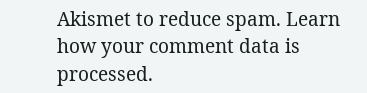Akismet to reduce spam. Learn how your comment data is processed.